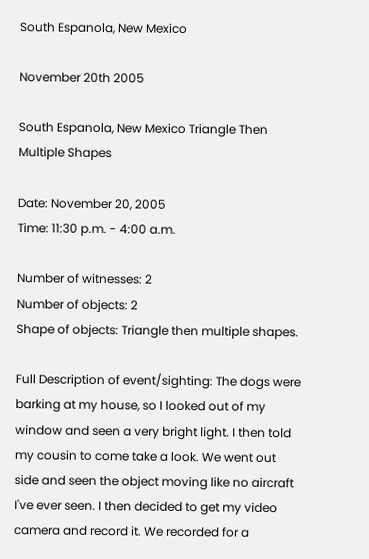South Espanola, New Mexico

November 20th 2005

South Espanola, New Mexico Triangle Then Multiple Shapes

Date: November 20, 2005
Time: 11:30 p.m. - 4:00 a.m.

Number of witnesses: 2
Number of objects: 2
Shape of objects: Triangle then multiple shapes.

Full Description of event/sighting: The dogs were barking at my house, so I looked out of my window and seen a very bright light. I then told my cousin to come take a look. We went out side and seen the object moving like no aircraft I've ever seen. I then decided to get my video camera and record it. We recorded for a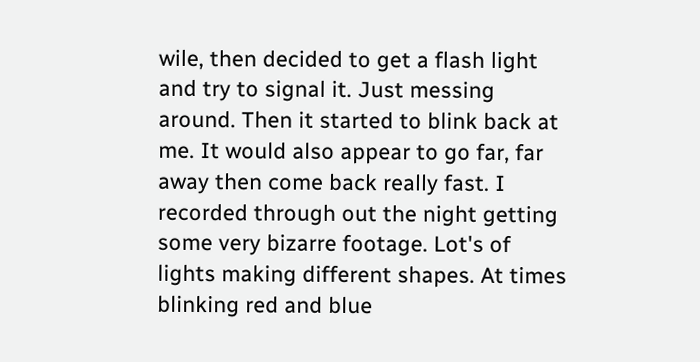wile, then decided to get a flash light and try to signal it. Just messing around. Then it started to blink back at me. It would also appear to go far, far away then come back really fast. I recorded through out the night getting some very bizarre footage. Lot's of lights making different shapes. At times blinking red and blue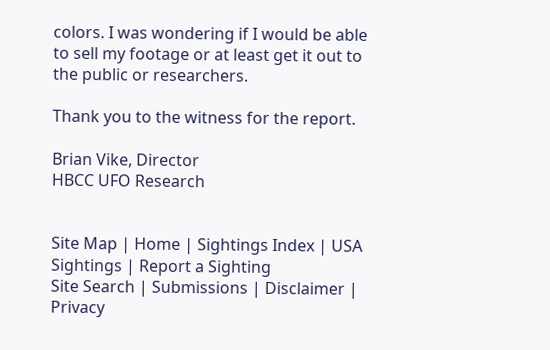colors. I was wondering if I would be able to sell my footage or at least get it out to the public or researchers.

Thank you to the witness for the report.

Brian Vike, Director
HBCC UFO Research


Site Map | Home | Sightings Index | USA Sightings | Report a Sighting
Site Search | Submissions | Disclaimer | Privacy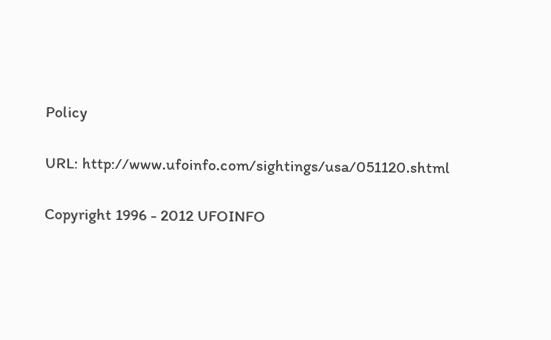Policy

URL: http://www.ufoinfo.com/sightings/usa/051120.shtml

Copyright 1996 - 2012 UFOINFO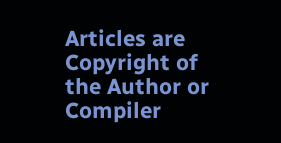Articles are Copyright of the Author or Compiler